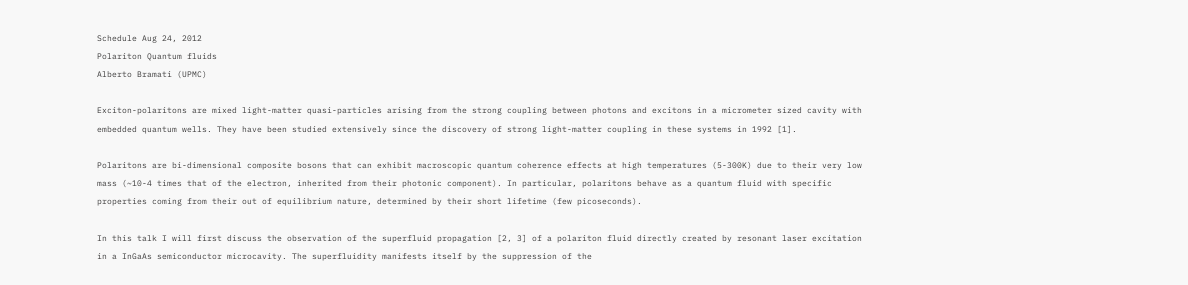Schedule Aug 24, 2012
Polariton Quantum fluids
Alberto Bramati (UPMC)

Exciton-polaritons are mixed light-matter quasi-particles arising from the strong coupling between photons and excitons in a micrometer sized cavity with embedded quantum wells. They have been studied extensively since the discovery of strong light-matter coupling in these systems in 1992 [1].

Polaritons are bi-dimensional composite bosons that can exhibit macroscopic quantum coherence effects at high temperatures (5-300K) due to their very low mass (~10-4 times that of the electron, inherited from their photonic component). In particular, polaritons behave as a quantum fluid with specific properties coming from their out of equilibrium nature, determined by their short lifetime (few picoseconds).

In this talk I will first discuss the observation of the superfluid propagation [2, 3] of a polariton fluid directly created by resonant laser excitation in a InGaAs semiconductor microcavity. The superfluidity manifests itself by the suppression of the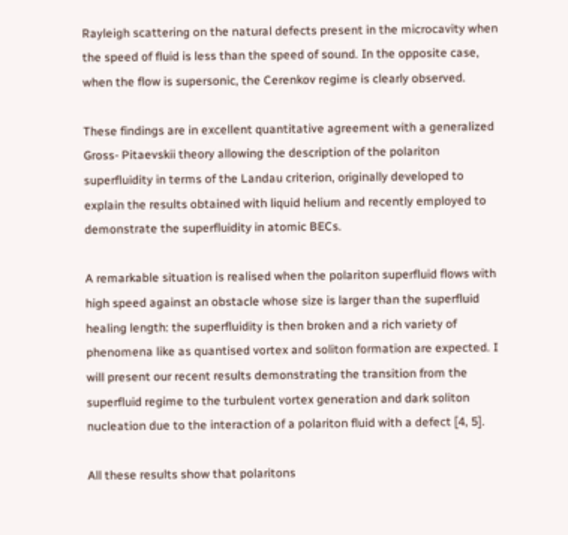Rayleigh scattering on the natural defects present in the microcavity when the speed of fluid is less than the speed of sound. In the opposite case, when the flow is supersonic, the Cerenkov regime is clearly observed.

These findings are in excellent quantitative agreement with a generalized Gross- Pitaevskii theory allowing the description of the polariton superfluidity in terms of the Landau criterion, originally developed to explain the results obtained with liquid helium and recently employed to demonstrate the superfluidity in atomic BECs.

A remarkable situation is realised when the polariton superfluid flows with high speed against an obstacle whose size is larger than the superfluid healing length: the superfluidity is then broken and a rich variety of phenomena like as quantised vortex and soliton formation are expected. I will present our recent results demonstrating the transition from the superfluid regime to the turbulent vortex generation and dark soliton nucleation due to the interaction of a polariton fluid with a defect [4, 5].

All these results show that polaritons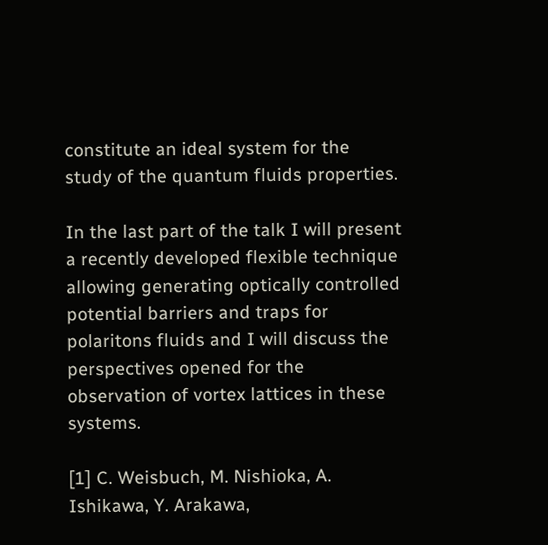constitute an ideal system for the study of the quantum fluids properties.

In the last part of the talk I will present a recently developed flexible technique allowing generating optically controlled potential barriers and traps for polaritons fluids and I will discuss the perspectives opened for the observation of vortex lattices in these systems.

[1] C. Weisbuch, M. Nishioka, A. Ishikawa, Y. Arakawa,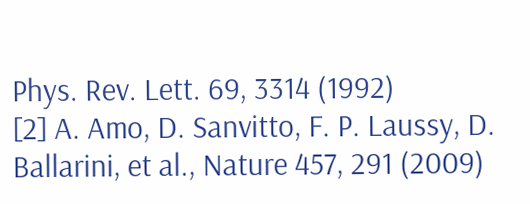Phys. Rev. Lett. 69, 3314 (1992)
[2] A. Amo, D. Sanvitto, F. P. Laussy, D. Ballarini, et al., Nature 457, 291 (2009)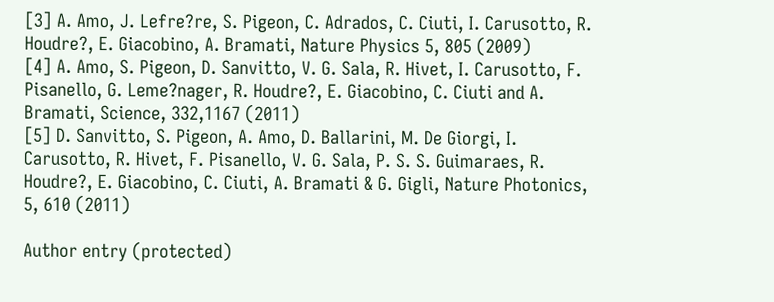[3] A. Amo, J. Lefre?re, S. Pigeon, C. Adrados, C. Ciuti, I. Carusotto, R. Houdre?, E. Giacobino, A. Bramati, Nature Physics 5, 805 (2009)
[4] A. Amo, S. Pigeon, D. Sanvitto, V. G. Sala, R. Hivet, I. Carusotto, F. Pisanello, G. Leme?nager, R. Houdre?, E. Giacobino, C. Ciuti and A. Bramati, Science, 332,1167 (2011)
[5] D. Sanvitto, S. Pigeon, A. Amo, D. Ballarini, M. De Giorgi, I. Carusotto, R. Hivet, F. Pisanello, V. G. Sala, P. S. S. Guimaraes, R. Houdre?, E. Giacobino, C. Ciuti, A. Bramati & G. Gigli, Nature Photonics, 5, 610 (2011)

Author entry (protected)